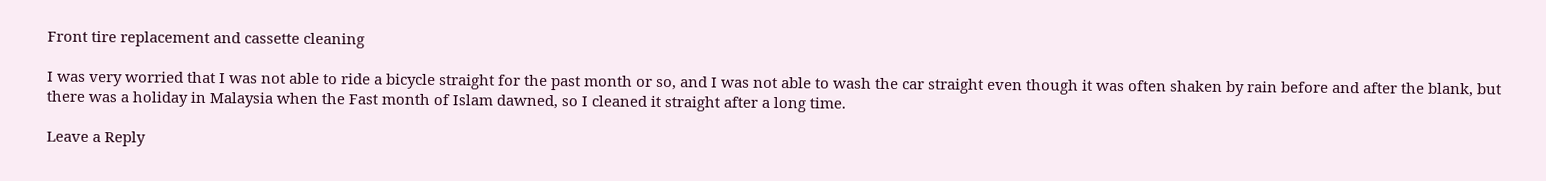Front tire replacement and cassette cleaning

I was very worried that I was not able to ride a bicycle straight for the past month or so, and I was not able to wash the car straight even though it was often shaken by rain before and after the blank, but there was a holiday in Malaysia when the Fast month of Islam dawned, so I cleaned it straight after a long time.

Leave a Reply